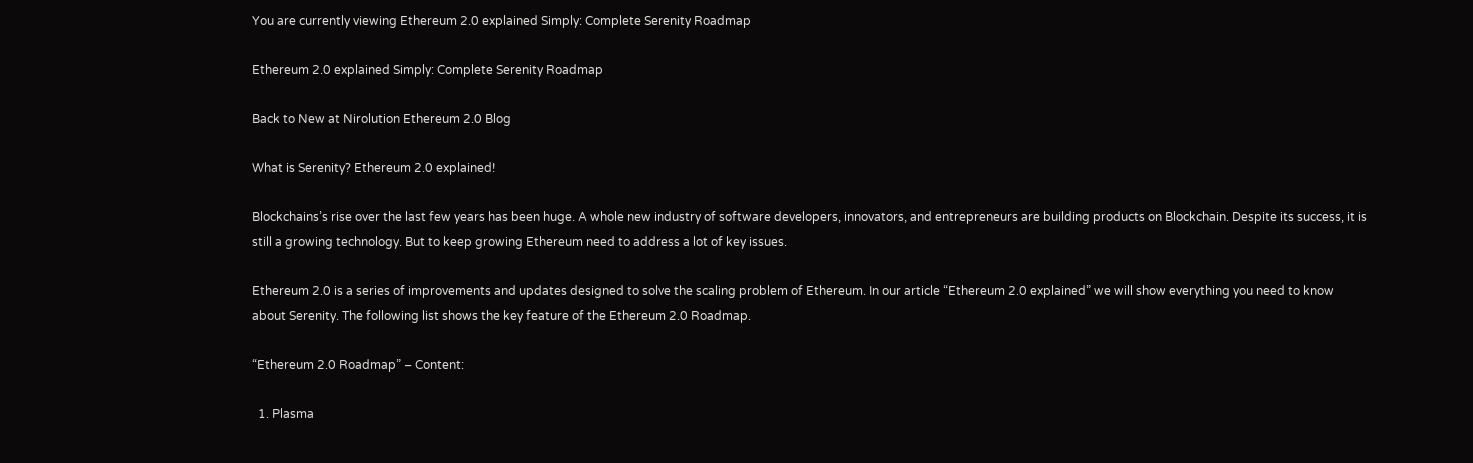You are currently viewing Ethereum 2.0 explained Simply: Complete Serenity Roadmap

Ethereum 2.0 explained Simply: Complete Serenity Roadmap

Back to New at Nirolution Ethereum 2.0 Blog

What is Serenity? Ethereum 2.0 explained!

Blockchains’s rise over the last few years has been huge. A whole new industry of software developers, innovators, and entrepreneurs are building products on Blockchain. Despite its success, it is still a growing technology. But to keep growing Ethereum need to address a lot of key issues.

Ethereum 2.0 is a series of improvements and updates designed to solve the scaling problem of Ethereum. In our article “Ethereum 2.0 explained” we will show everything you need to know about Serenity. The following list shows the key feature of the Ethereum 2.0 Roadmap.

“Ethereum 2.0 Roadmap” – Content:

  1. Plasma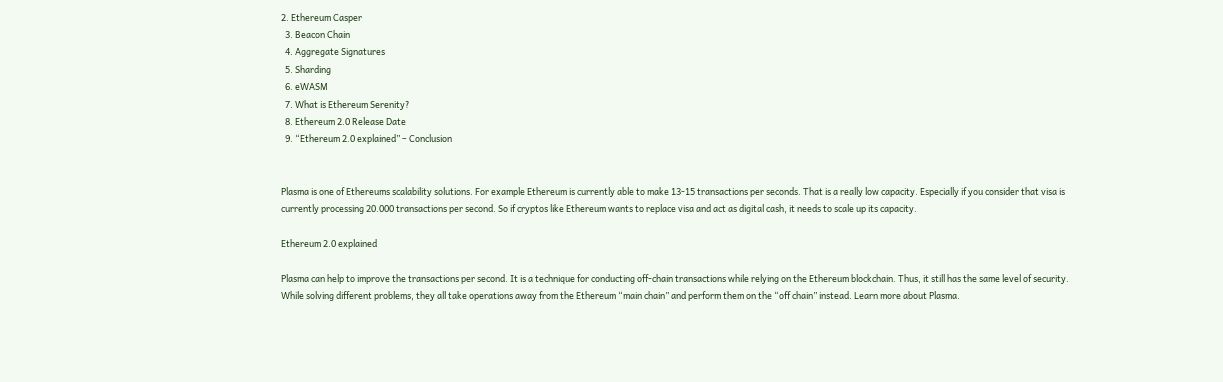2. Ethereum Casper
  3. Beacon Chain
  4. Aggregate Signatures
  5. Sharding
  6. eWASM
  7. What is Ethereum Serenity?
  8. Ethereum 2.0 Release Date
  9. “Ethereum 2.0 explained” – Conclusion


Plasma is one of Ethereums scalability solutions. For example Ethereum is currently able to make 13-15 transactions per seconds. That is a really low capacity. Especially if you consider that visa is currently processing 20.000 transactions per second. So if cryptos like Ethereum wants to replace visa and act as digital cash, it needs to scale up its capacity.

Ethereum 2.0 explained

Plasma can help to improve the transactions per second. It is a technique for conducting off-chain transactions while relying on the Ethereum blockchain. Thus, it still has the same level of security. While solving different problems, they all take operations away from the Ethereum “main chain” and perform them on the “off chain” instead. Learn more about Plasma.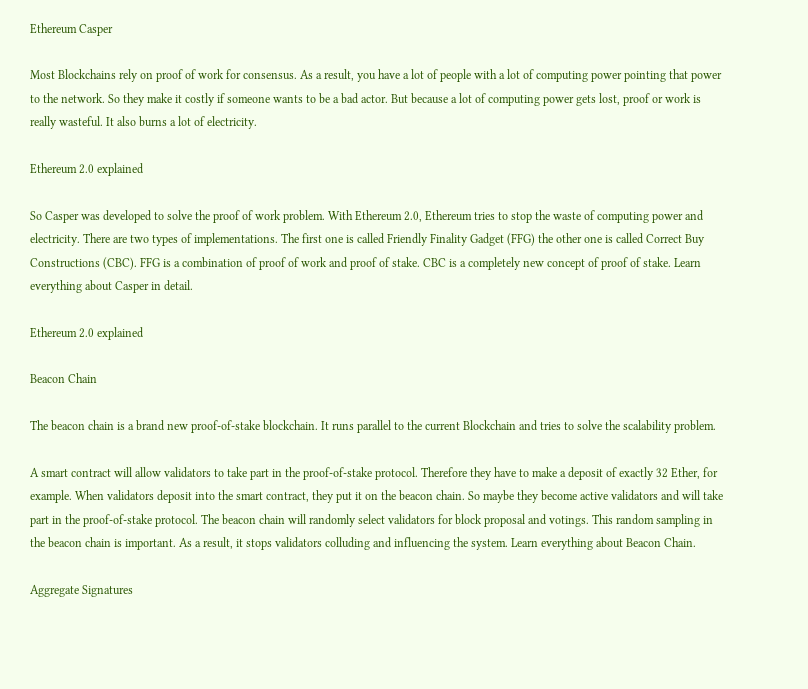Ethereum Casper

Most Blockchains rely on proof of work for consensus. As a result, you have a lot of people with a lot of computing power pointing that power to the network. So they make it costly if someone wants to be a bad actor. But because a lot of computing power gets lost, proof or work is really wasteful. It also burns a lot of electricity.

Ethereum 2.0 explained

So Casper was developed to solve the proof of work problem. With Ethereum 2.0, Ethereum tries to stop the waste of computing power and electricity. There are two types of implementations. The first one is called Friendly Finality Gadget (FFG) the other one is called Correct Buy Constructions (CBC). FFG is a combination of proof of work and proof of stake. CBC is a completely new concept of proof of stake. Learn everything about Casper in detail.

Ethereum 2.0 explained

Beacon Chain

The beacon chain is a brand new proof-of-stake blockchain. It runs parallel to the current Blockchain and tries to solve the scalability problem.

A smart contract will allow validators to take part in the proof-of-stake protocol. Therefore they have to make a deposit of exactly 32 Ether, for example. When validators deposit into the smart contract, they put it on the beacon chain. So maybe they become active validators and will take part in the proof-of-stake protocol. The beacon chain will randomly select validators for block proposal and votings. This random sampling in the beacon chain is important. As a result, it stops validators colluding and influencing the system. Learn everything about Beacon Chain.

Aggregate Signatures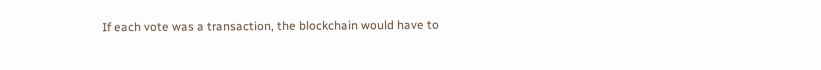If each vote was a transaction, the blockchain would have to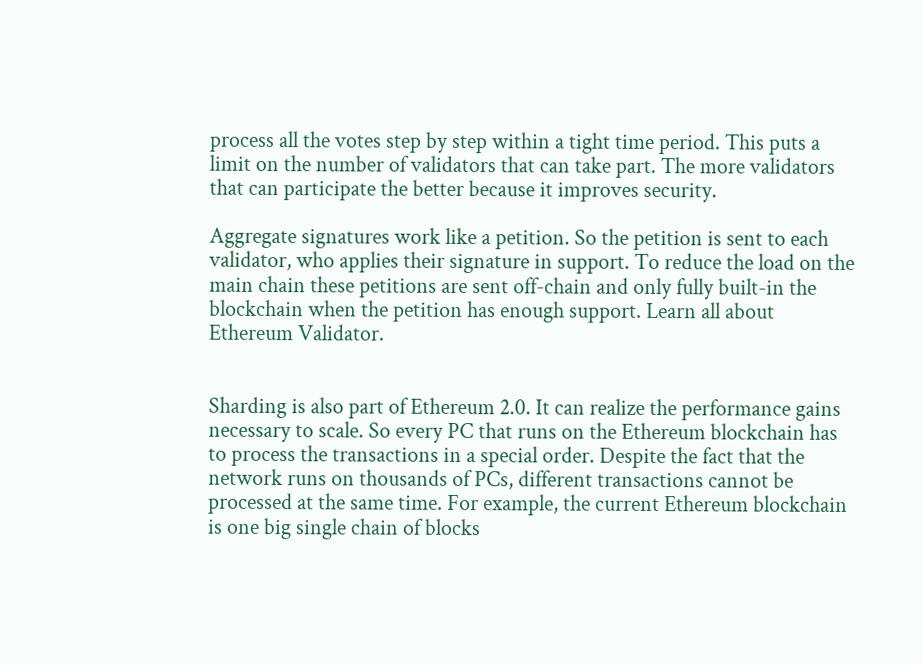process all the votes step by step within a tight time period. This puts a limit on the number of validators that can take part. The more validators that can participate the better because it improves security.

Aggregate signatures work like a petition. So the petition is sent to each validator, who applies their signature in support. To reduce the load on the main chain these petitions are sent off-chain and only fully built-in the blockchain when the petition has enough support. Learn all about Ethereum Validator.


Sharding is also part of Ethereum 2.0. It can realize the performance gains necessary to scale. So every PC that runs on the Ethereum blockchain has to process the transactions in a special order. Despite the fact that the network runs on thousands of PCs, different transactions cannot be processed at the same time. For example, the current Ethereum blockchain is one big single chain of blocks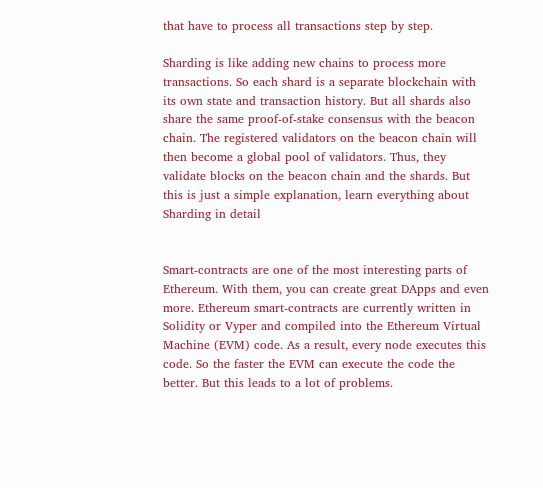that have to process all transactions step by step.

Sharding is like adding new chains to process more transactions. So each shard is a separate blockchain with its own state and transaction history. But all shards also share the same proof-of-stake consensus with the beacon chain. The registered validators on the beacon chain will then become a global pool of validators. Thus, they validate blocks on the beacon chain and the shards. But this is just a simple explanation, learn everything about Sharding in detail


Smart-contracts are one of the most interesting parts of Ethereum. With them, you can create great DApps and even more. Ethereum smart-contracts are currently written in Solidity or Vyper and compiled into the Ethereum Virtual Machine (EVM) code. As a result, every node executes this code. So the faster the EVM can execute the code the better. But this leads to a lot of problems.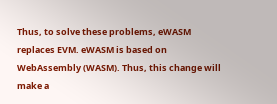Thus, to solve these problems, eWASM replaces EVM. eWASM is based on WebAssembly (WASM). Thus, this change will make a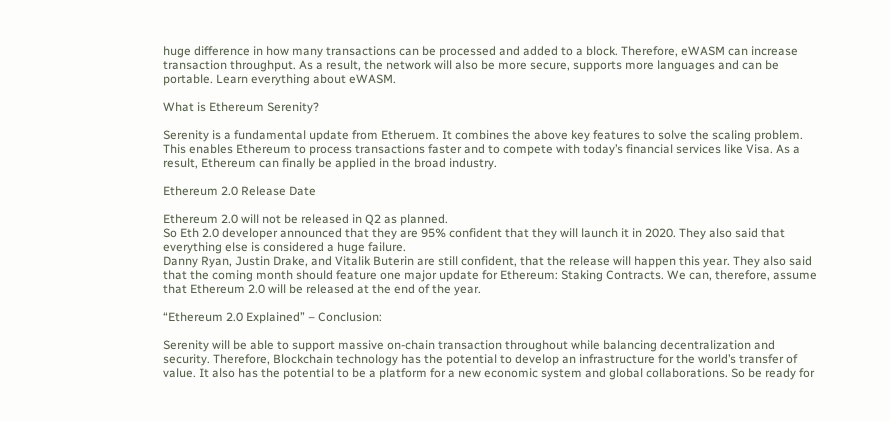huge difference in how many transactions can be processed and added to a block. Therefore, eWASM can increase transaction throughput. As a result, the network will also be more secure, supports more languages and can be portable. Learn everything about eWASM.

What is Ethereum Serenity?

Serenity is a fundamental update from Etheruem. It combines the above key features to solve the scaling problem. This enables Ethereum to process transactions faster and to compete with today’s financial services like Visa. As a result, Ethereum can finally be applied in the broad industry.

Ethereum 2.0 Release Date

Ethereum 2.0 will not be released in Q2 as planned.
So Eth 2.0 developer announced that they are 95% confident that they will launch it in 2020. They also said that everything else is considered a huge failure.
Danny Ryan, Justin Drake, and Vitalik Buterin are still confident, that the release will happen this year. They also said that the coming month should feature one major update for Ethereum: Staking Contracts. We can, therefore, assume that Ethereum 2.0 will be released at the end of the year.

“Ethereum 2.0 Explained” – Conclusion:

Serenity will be able to support massive on-chain transaction throughout while balancing decentralization and security. Therefore, Blockchain technology has the potential to develop an infrastructure for the world’s transfer of value. It also has the potential to be a platform for a new economic system and global collaborations. So be ready for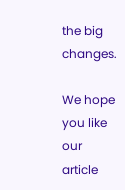the big changes.

We hope you like our article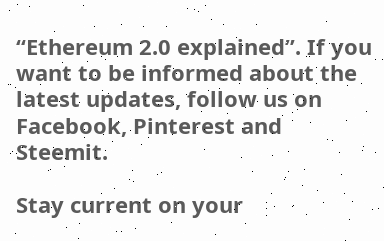“Ethereum 2.0 explained”. If you want to be informed about the latest updates, follow us on Facebook, Pinterest and Steemit.

Stay current on your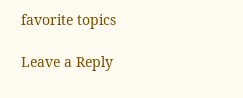favorite topics

Leave a Reply